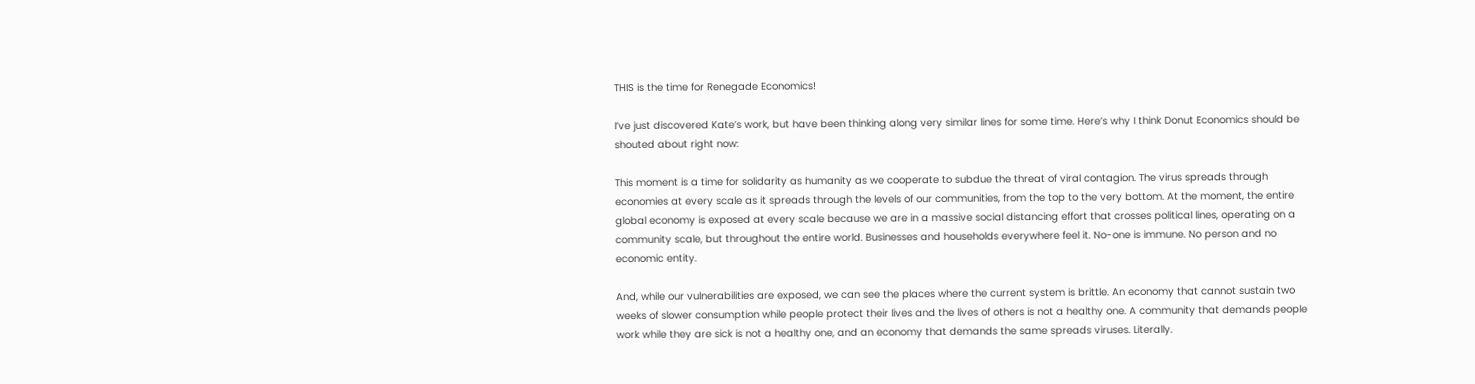THIS is the time for Renegade Economics!

I’ve just discovered Kate’s work, but have been thinking along very similar lines for some time. Here’s why I think Donut Economics should be shouted about right now:

This moment is a time for solidarity as humanity as we cooperate to subdue the threat of viral contagion. The virus spreads through economies at every scale as it spreads through the levels of our communities, from the top to the very bottom. At the moment, the entire global economy is exposed at every scale because we are in a massive social distancing effort that crosses political lines, operating on a community scale, but throughout the entire world. Businesses and households everywhere feel it. No-one is immune. No person and no economic entity.

And, while our vulnerabilities are exposed, we can see the places where the current system is brittle. An economy that cannot sustain two weeks of slower consumption while people protect their lives and the lives of others is not a healthy one. A community that demands people work while they are sick is not a healthy one, and an economy that demands the same spreads viruses. Literally.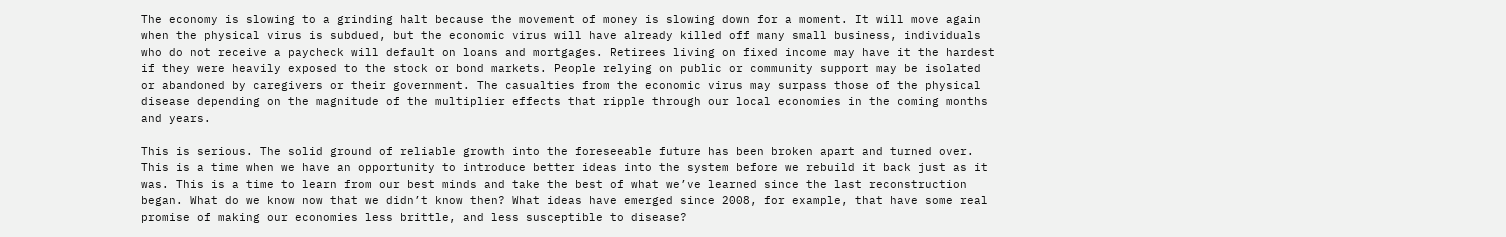The economy is slowing to a grinding halt because the movement of money is slowing down for a moment. It will move again when the physical virus is subdued, but the economic virus will have already killed off many small business, individuals who do not receive a paycheck will default on loans and mortgages. Retirees living on fixed income may have it the hardest if they were heavily exposed to the stock or bond markets. People relying on public or community support may be isolated or abandoned by caregivers or their government. The casualties from the economic virus may surpass those of the physical disease depending on the magnitude of the multiplier effects that ripple through our local economies in the coming months and years.

This is serious. The solid ground of reliable growth into the foreseeable future has been broken apart and turned over. This is a time when we have an opportunity to introduce better ideas into the system before we rebuild it back just as it was. This is a time to learn from our best minds and take the best of what we’ve learned since the last reconstruction began. What do we know now that we didn’t know then? What ideas have emerged since 2008, for example, that have some real promise of making our economies less brittle, and less susceptible to disease?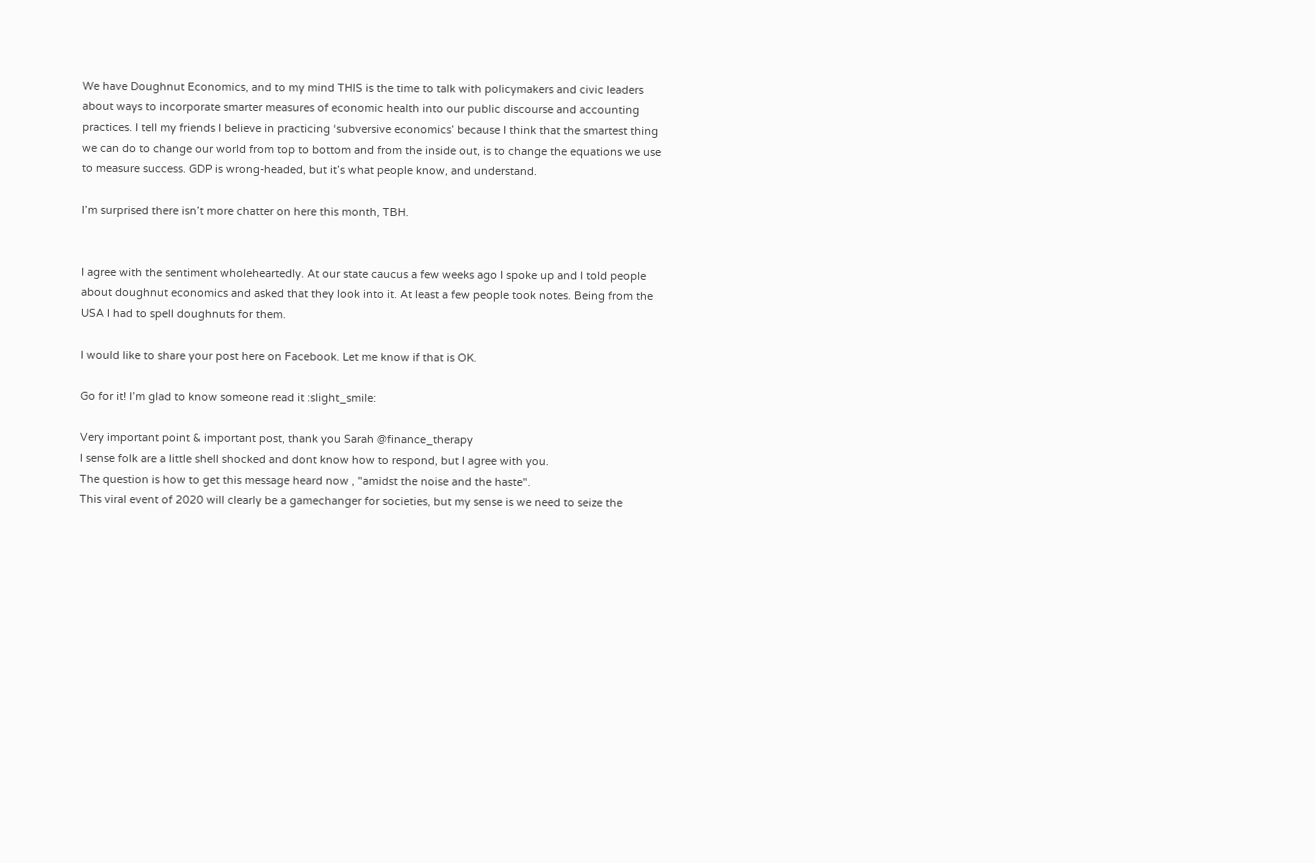We have Doughnut Economics, and to my mind THIS is the time to talk with policymakers and civic leaders about ways to incorporate smarter measures of economic health into our public discourse and accounting practices. I tell my friends I believe in practicing ‘subversive economics’ because I think that the smartest thing we can do to change our world from top to bottom and from the inside out, is to change the equations we use to measure success. GDP is wrong-headed, but it’s what people know, and understand.

I’m surprised there isn’t more chatter on here this month, TBH.


I agree with the sentiment wholeheartedly. At our state caucus a few weeks ago I spoke up and l told people about doughnut economics and asked that they look into it. At least a few people took notes. Being from the USA I had to spell doughnuts for them.

I would like to share your post here on Facebook. Let me know if that is OK.

Go for it! I’m glad to know someone read it :slight_smile:

Very important point & important post, thank you Sarah @finance_therapy
I sense folk are a little shell shocked and dont know how to respond, but I agree with you.
The question is how to get this message heard now , "amidst the noise and the haste".
This viral event of 2020 will clearly be a gamechanger for societies, but my sense is we need to seize the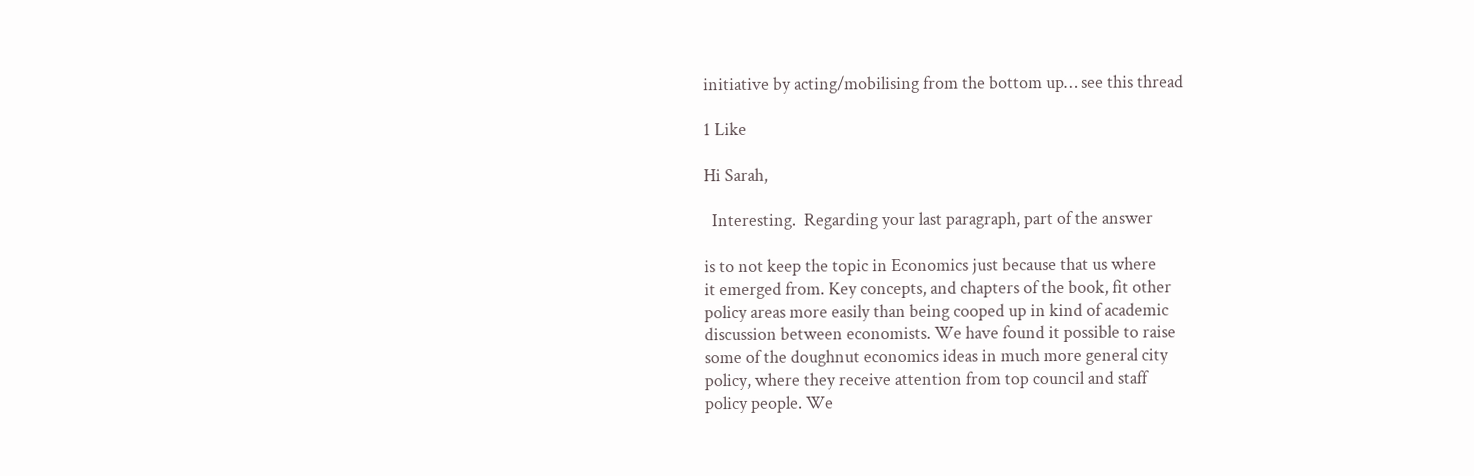initiative by acting/mobilising from the bottom up… see this thread

1 Like

Hi Sarah,

  Interesting.  Regarding your last paragraph, part of the answer

is to not keep the topic in Economics just because that us where
it emerged from. Key concepts, and chapters of the book, fit other
policy areas more easily than being cooped up in kind of academic
discussion between economists. We have found it possible to raise
some of the doughnut economics ideas in much more general city
policy, where they receive attention from top council and staff
policy people. We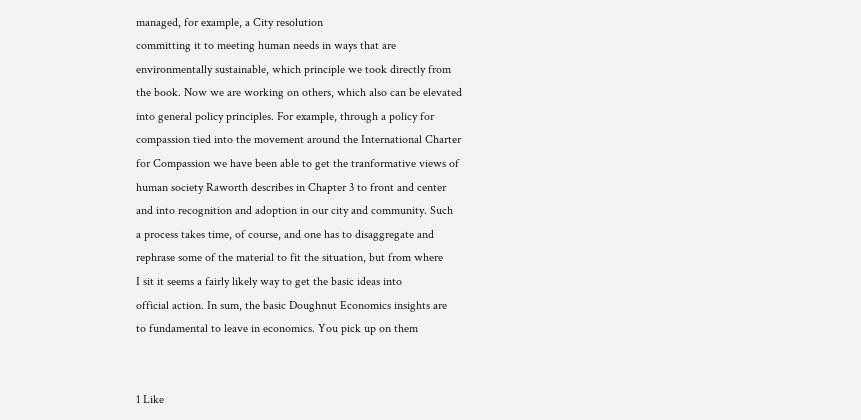managed, for example, a City resolution
committing it to meeting human needs in ways that are
environmentally sustainable, which principle we took directly from
the book. Now we are working on others, which also can be elevated
into general policy principles. For example, through a policy for
compassion tied into the movement around the International Charter
for Compassion we have been able to get the tranformative views of
human society Raworth describes in Chapter 3 to front and center
and into recognition and adoption in our city and community. Such
a process takes time, of course, and one has to disaggregate and
rephrase some of the material to fit the situation, but from where
I sit it seems a fairly likely way to get the basic ideas into
official action. In sum, the basic Doughnut Economics insights are
to fundamental to leave in economics. You pick up on them


1 Like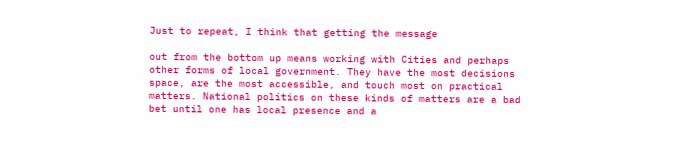Just to repeat, I think that getting the message

out from the bottom up means working with Cities and perhaps
other forms of local government. They have the most decisions
space, are the most accessible, and touch most on practical
matters. National politics on these kinds of matters are a bad
bet until one has local presence and a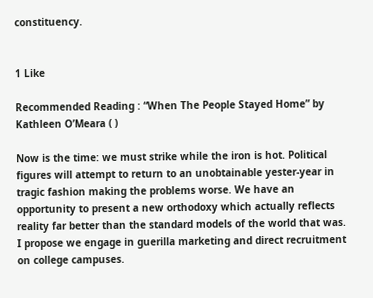constituency.


1 Like

Recommended Reading : “When The People Stayed Home” by Kathleen O’Meara ( )

Now is the time: we must strike while the iron is hot. Political figures will attempt to return to an unobtainable yester-year in tragic fashion making the problems worse. We have an opportunity to present a new orthodoxy which actually reflects reality far better than the standard models of the world that was. I propose we engage in guerilla marketing and direct recruitment on college campuses.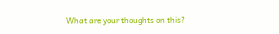What are your thoughts on this?